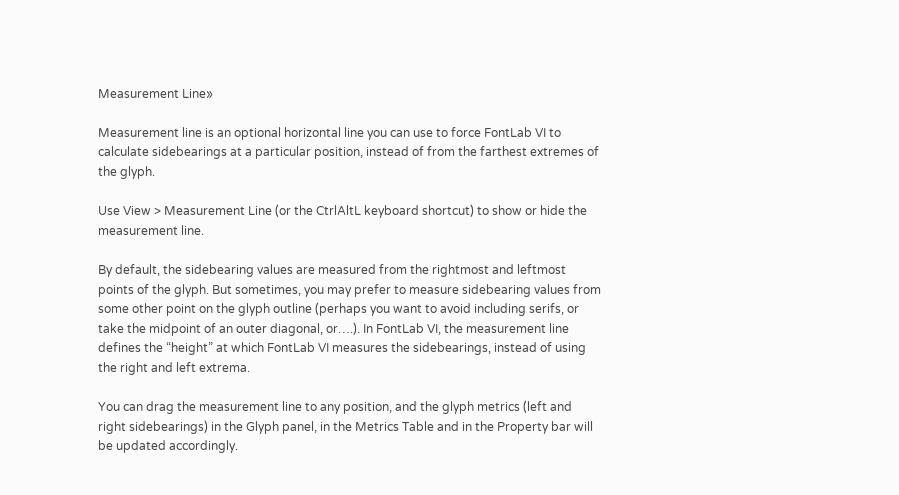Measurement Line»

Measurement line is an optional horizontal line you can use to force FontLab VI to calculate sidebearings at a particular position, instead of from the farthest extremes of the glyph.

Use View > Measurement Line (or the CtrlAltL keyboard shortcut) to show or hide the measurement line.

By default, the sidebearing values are measured from the rightmost and leftmost points of the glyph. But sometimes, you may prefer to measure sidebearing values from some other point on the glyph outline (perhaps you want to avoid including serifs, or take the midpoint of an outer diagonal, or….). In FontLab VI, the measurement line defines the “height” at which FontLab VI measures the sidebearings, instead of using the right and left extrema.

You can drag the measurement line to any position, and the glyph metrics (left and right sidebearings) in the Glyph panel, in the Metrics Table and in the Property bar will be updated accordingly.